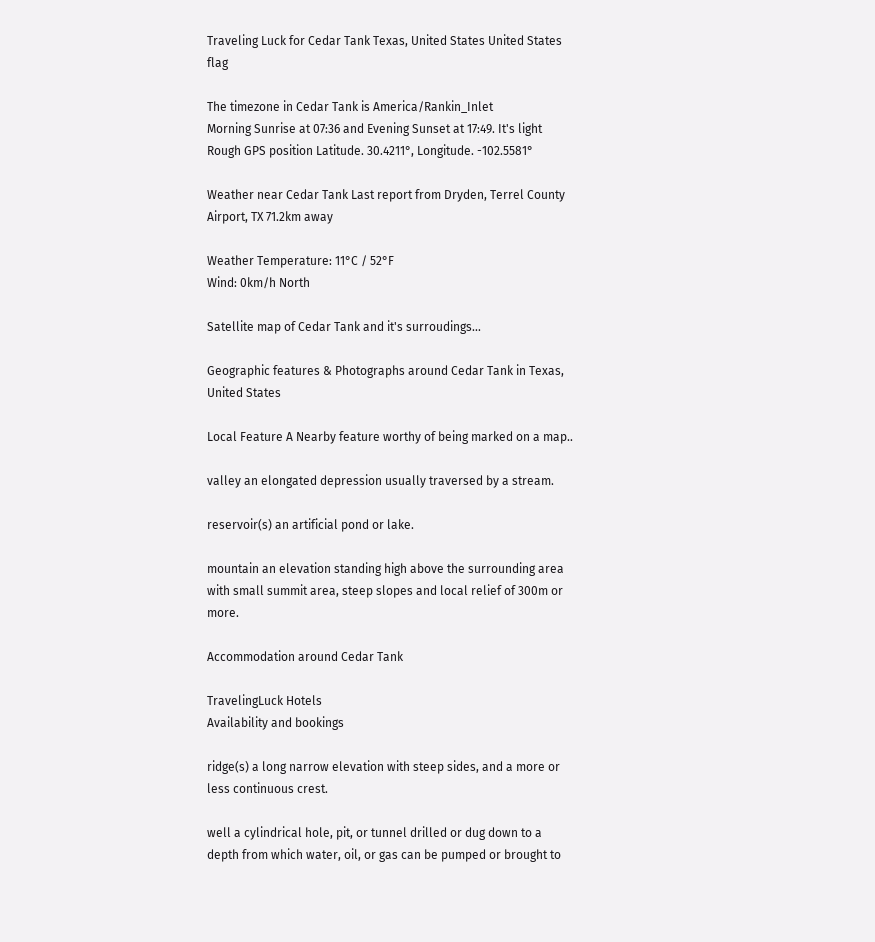Traveling Luck for Cedar Tank Texas, United States United States flag

The timezone in Cedar Tank is America/Rankin_Inlet
Morning Sunrise at 07:36 and Evening Sunset at 17:49. It's light
Rough GPS position Latitude. 30.4211°, Longitude. -102.5581°

Weather near Cedar Tank Last report from Dryden, Terrel County Airport, TX 71.2km away

Weather Temperature: 11°C / 52°F
Wind: 0km/h North

Satellite map of Cedar Tank and it's surroudings...

Geographic features & Photographs around Cedar Tank in Texas, United States

Local Feature A Nearby feature worthy of being marked on a map..

valley an elongated depression usually traversed by a stream.

reservoir(s) an artificial pond or lake.

mountain an elevation standing high above the surrounding area with small summit area, steep slopes and local relief of 300m or more.

Accommodation around Cedar Tank

TravelingLuck Hotels
Availability and bookings

ridge(s) a long narrow elevation with steep sides, and a more or less continuous crest.

well a cylindrical hole, pit, or tunnel drilled or dug down to a depth from which water, oil, or gas can be pumped or brought to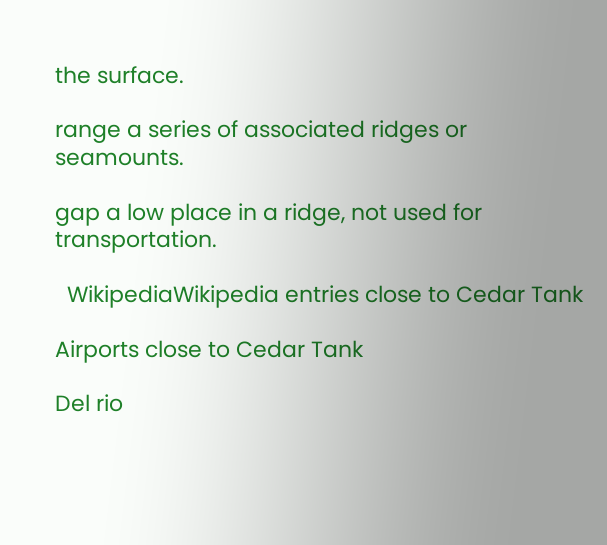the surface.

range a series of associated ridges or seamounts.

gap a low place in a ridge, not used for transportation.

  WikipediaWikipedia entries close to Cedar Tank

Airports close to Cedar Tank

Del rio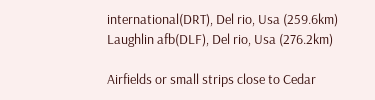international(DRT), Del rio, Usa (259.6km)
Laughlin afb(DLF), Del rio, Usa (276.2km)

Airfields or small strips close to Cedar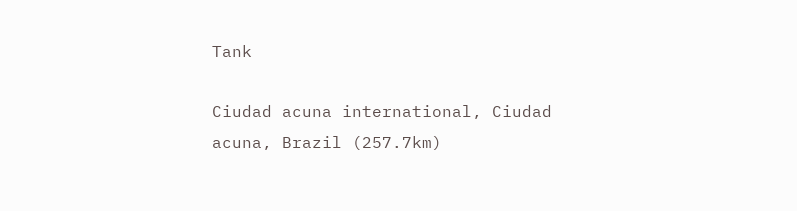Tank

Ciudad acuna international, Ciudad acuna, Brazil (257.7km)